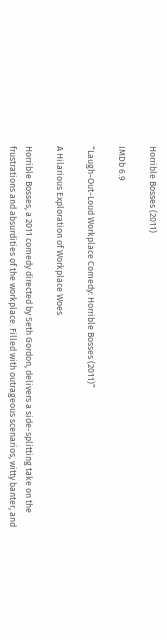Horrible Bosses (2011)

IMDb 6.9

“Laugh-Out-Loud Workplace Comedy: Horrible Bosses (2011)”

A Hilarious Exploration of Workplace Woes

Horrible Bosses, a 2011 comedy directed by Seth Gordon, delivers a side-splitting take on the frustrations and absurdities of the workplace. Filled with outrageous scenarios, witty banter, and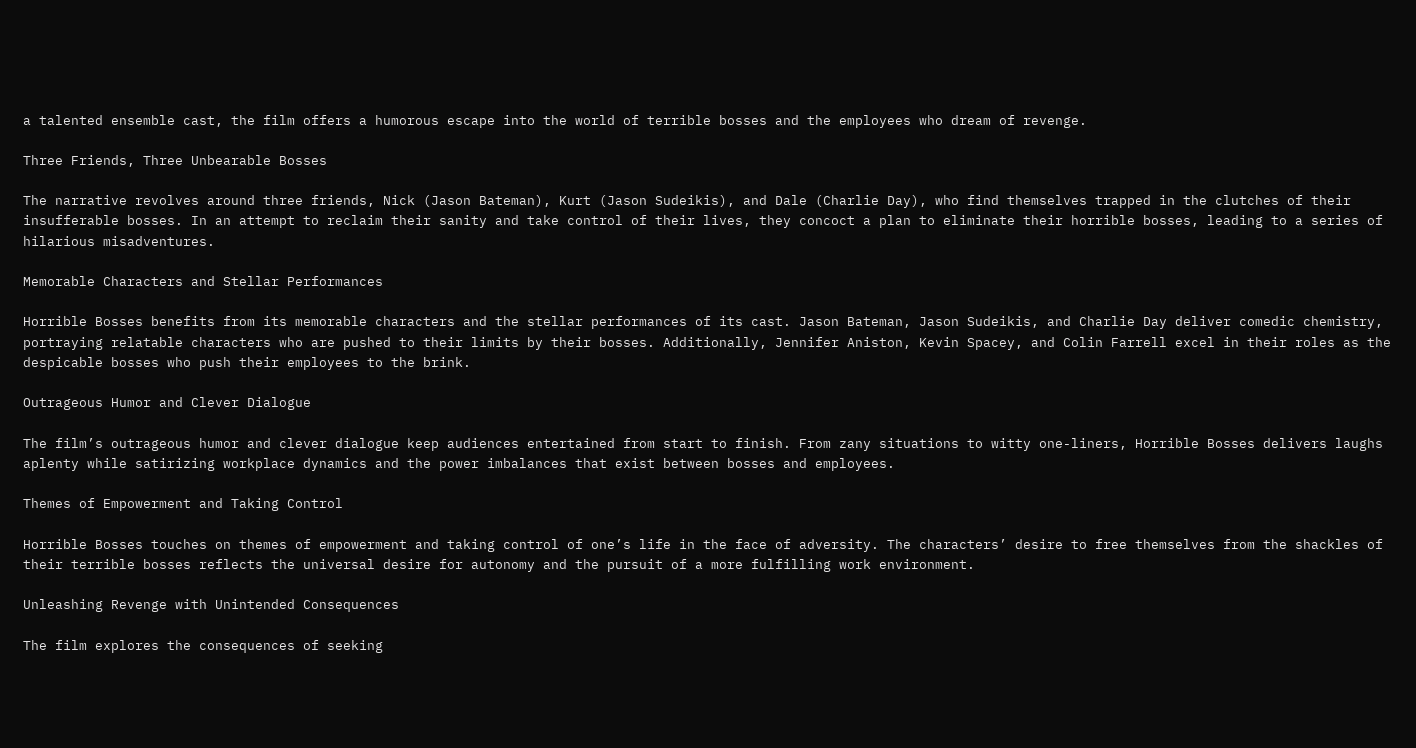a talented ensemble cast, the film offers a humorous escape into the world of terrible bosses and the employees who dream of revenge.

Three Friends, Three Unbearable Bosses

The narrative revolves around three friends, Nick (Jason Bateman), Kurt (Jason Sudeikis), and Dale (Charlie Day), who find themselves trapped in the clutches of their insufferable bosses. In an attempt to reclaim their sanity and take control of their lives, they concoct a plan to eliminate their horrible bosses, leading to a series of hilarious misadventures.

Memorable Characters and Stellar Performances

Horrible Bosses benefits from its memorable characters and the stellar performances of its cast. Jason Bateman, Jason Sudeikis, and Charlie Day deliver comedic chemistry, portraying relatable characters who are pushed to their limits by their bosses. Additionally, Jennifer Aniston, Kevin Spacey, and Colin Farrell excel in their roles as the despicable bosses who push their employees to the brink.

Outrageous Humor and Clever Dialogue

The film’s outrageous humor and clever dialogue keep audiences entertained from start to finish. From zany situations to witty one-liners, Horrible Bosses delivers laughs aplenty while satirizing workplace dynamics and the power imbalances that exist between bosses and employees.

Themes of Empowerment and Taking Control

Horrible Bosses touches on themes of empowerment and taking control of one’s life in the face of adversity. The characters’ desire to free themselves from the shackles of their terrible bosses reflects the universal desire for autonomy and the pursuit of a more fulfilling work environment.

Unleashing Revenge with Unintended Consequences

The film explores the consequences of seeking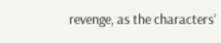revenge, as the characters’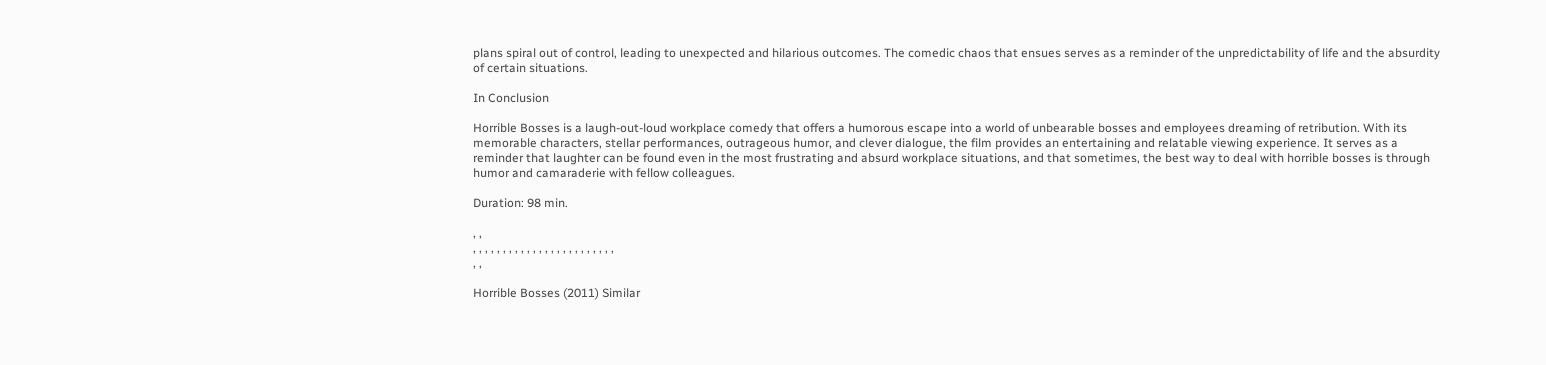plans spiral out of control, leading to unexpected and hilarious outcomes. The comedic chaos that ensues serves as a reminder of the unpredictability of life and the absurdity of certain situations.

In Conclusion

Horrible Bosses is a laugh-out-loud workplace comedy that offers a humorous escape into a world of unbearable bosses and employees dreaming of retribution. With its memorable characters, stellar performances, outrageous humor, and clever dialogue, the film provides an entertaining and relatable viewing experience. It serves as a reminder that laughter can be found even in the most frustrating and absurd workplace situations, and that sometimes, the best way to deal with horrible bosses is through humor and camaraderie with fellow colleagues.

Duration: 98 min.

, ,
, , , , , , , , , , , , , , , , , , , , , , , ,
, ,

Horrible Bosses (2011) Similar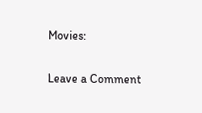Movies:

Leave a Comment